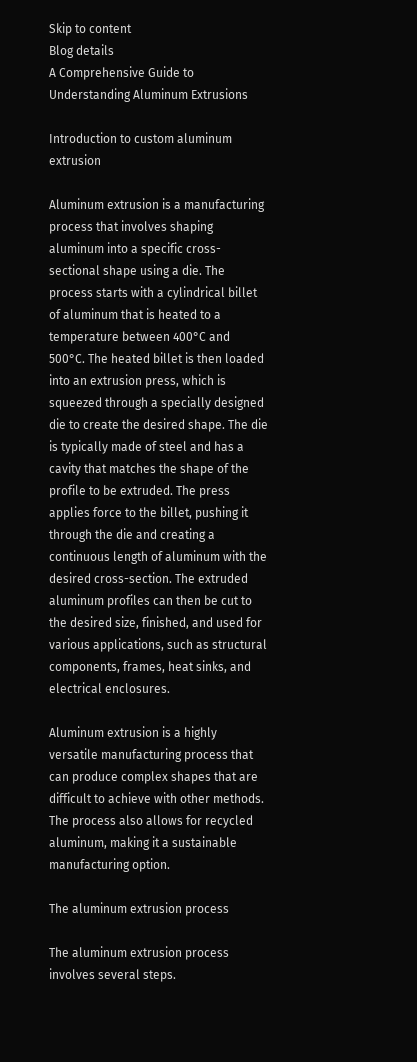Skip to content
Blog details
A Comprehensive Guide to Understanding Aluminum Extrusions

Introduction to custom aluminum extrusion

Aluminum extrusion is a manufacturing process that involves shaping aluminum into a specific cross-sectional shape using a die. The process starts with a cylindrical billet of aluminum that is heated to a temperature between 400°C and 500°C. The heated billet is then loaded into an extrusion press, which is squeezed through a specially designed die to create the desired shape. The die is typically made of steel and has a cavity that matches the shape of the profile to be extruded. The press applies force to the billet, pushing it through the die and creating a continuous length of aluminum with the desired cross-section. The extruded aluminum profiles can then be cut to the desired size, finished, and used for various applications, such as structural components, frames, heat sinks, and electrical enclosures.

Aluminum extrusion is a highly versatile manufacturing process that can produce complex shapes that are difficult to achieve with other methods. The process also allows for recycled aluminum, making it a sustainable manufacturing option.

The aluminum extrusion process

The aluminum extrusion process involves several steps.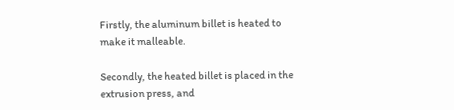Firstly, the aluminum billet is heated to make it malleable.

Secondly, the heated billet is placed in the extrusion press, and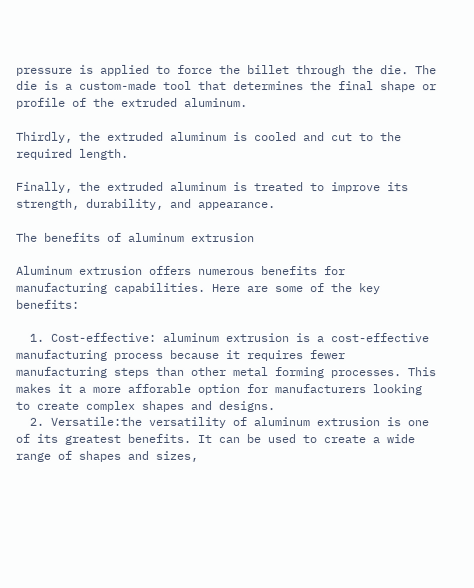pressure is applied to force the billet through the die. The die is a custom-made tool that determines the final shape or profile of the extruded aluminum.

Thirdly, the extruded aluminum is cooled and cut to the required length.

Finally, the extruded aluminum is treated to improve its strength, durability, and appearance.

The benefits of aluminum extrusion

Aluminum extrusion offers numerous benefits for manufacturing capabilities. Here are some of the key benefits:

  1. Cost-effective: aluminum extrusion is a cost-effective manufacturing process because it requires fewer manufacturing steps than other metal forming processes. This makes it a more afforable option for manufacturers looking to create complex shapes and designs.
  2. Versatile:the versatility of aluminum extrusion is one of its greatest benefits. It can be used to create a wide range of shapes and sizes,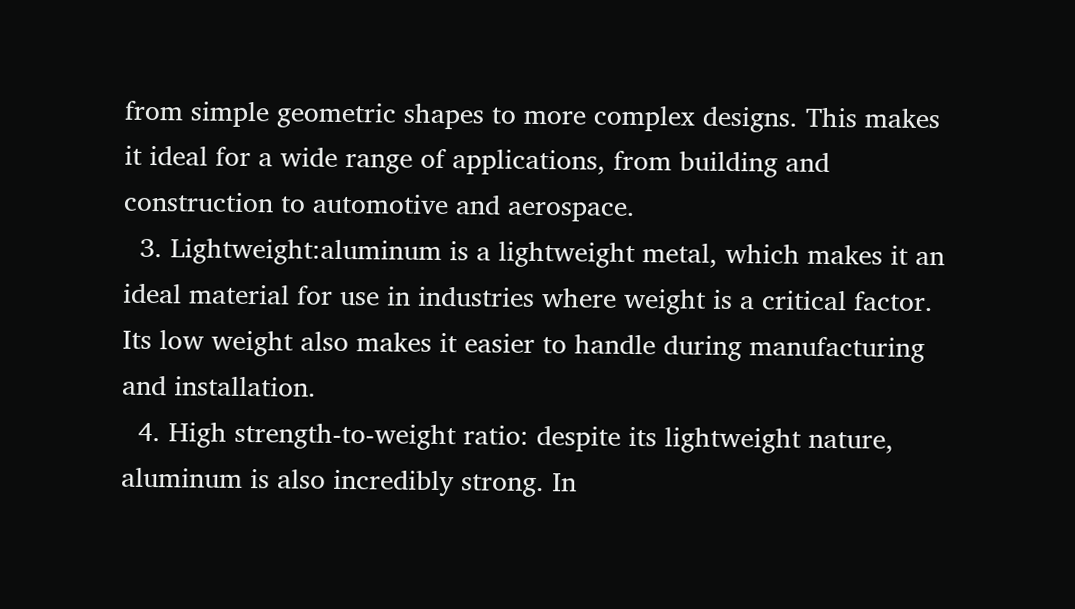from simple geometric shapes to more complex designs. This makes it ideal for a wide range of applications, from building and construction to automotive and aerospace.
  3. Lightweight:aluminum is a lightweight metal, which makes it an ideal material for use in industries where weight is a critical factor. Its low weight also makes it easier to handle during manufacturing and installation.
  4. High strength-to-weight ratio: despite its lightweight nature, aluminum is also incredibly strong. In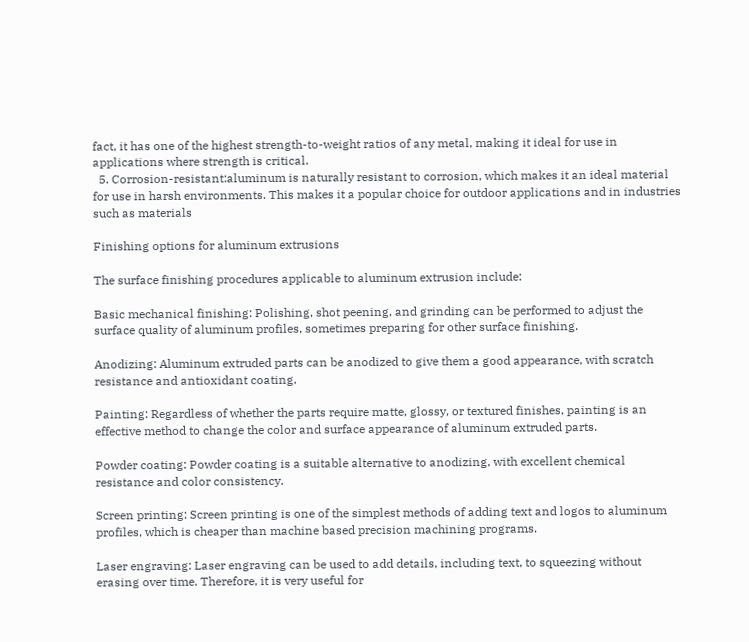fact, it has one of the highest strength-to-weight ratios of any metal, making it ideal for use in applications where strength is critical.
  5. Corrosion-resistant:aluminum is naturally resistant to corrosion, which makes it an ideal material for use in harsh environments. This makes it a popular choice for outdoor applications and in industries such as materials

Finishing options for aluminum extrusions

The surface finishing procedures applicable to aluminum extrusion include:

Basic mechanical finishing: Polishing, shot peening, and grinding can be performed to adjust the surface quality of aluminum profiles, sometimes preparing for other surface finishing.

Anodizing: Aluminum extruded parts can be anodized to give them a good appearance, with scratch resistance and antioxidant coating.

Painting: Regardless of whether the parts require matte, glossy, or textured finishes, painting is an effective method to change the color and surface appearance of aluminum extruded parts.

Powder coating: Powder coating is a suitable alternative to anodizing, with excellent chemical resistance and color consistency.

Screen printing: Screen printing is one of the simplest methods of adding text and logos to aluminum profiles, which is cheaper than machine based precision machining programs.

Laser engraving: Laser engraving can be used to add details, including text, to squeezing without erasing over time. Therefore, it is very useful for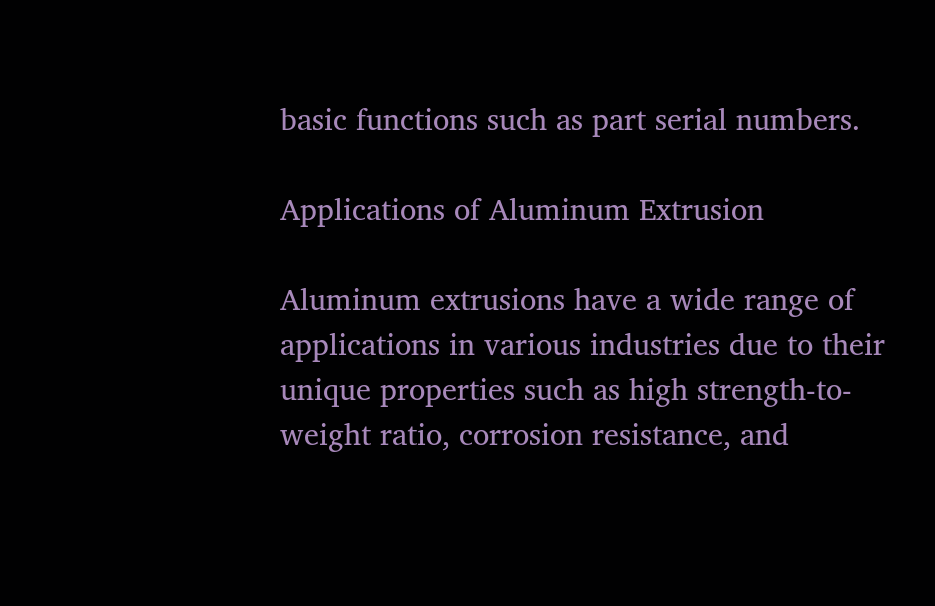basic functions such as part serial numbers.

Applications of Aluminum Extrusion

Aluminum extrusions have a wide range of applications in various industries due to their unique properties such as high strength-to-weight ratio, corrosion resistance, and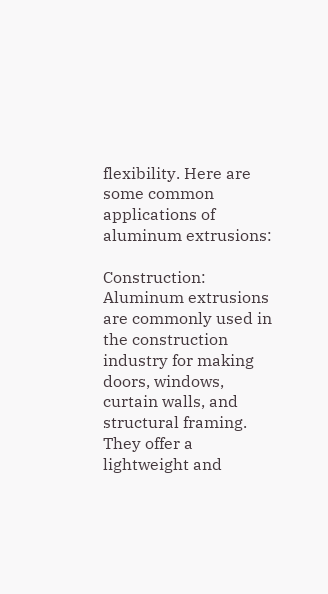flexibility. Here are some common applications of aluminum extrusions:

Construction: Aluminum extrusions are commonly used in the construction industry for making doors, windows, curtain walls, and structural framing. They offer a lightweight and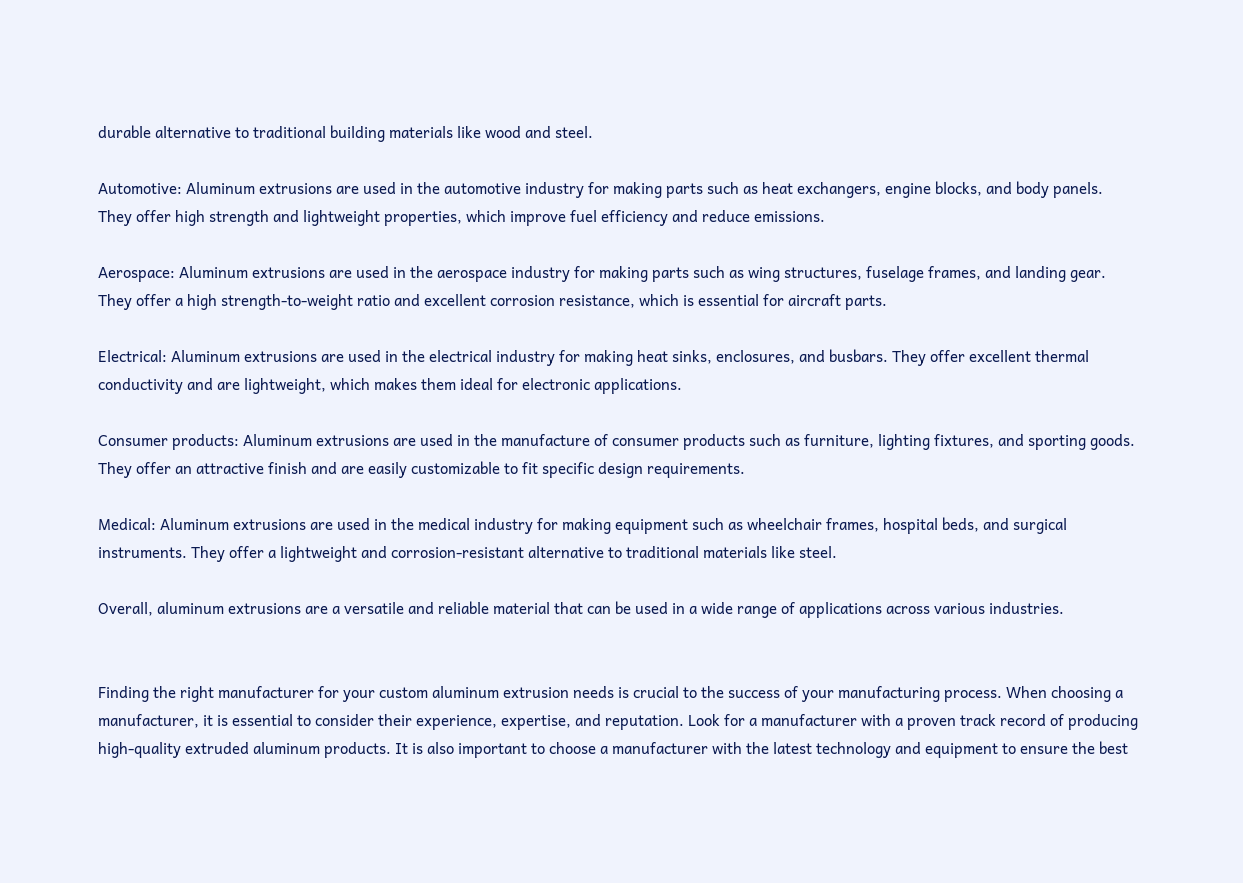durable alternative to traditional building materials like wood and steel.

Automotive: Aluminum extrusions are used in the automotive industry for making parts such as heat exchangers, engine blocks, and body panels. They offer high strength and lightweight properties, which improve fuel efficiency and reduce emissions.

Aerospace: Aluminum extrusions are used in the aerospace industry for making parts such as wing structures, fuselage frames, and landing gear. They offer a high strength-to-weight ratio and excellent corrosion resistance, which is essential for aircraft parts.

Electrical: Aluminum extrusions are used in the electrical industry for making heat sinks, enclosures, and busbars. They offer excellent thermal conductivity and are lightweight, which makes them ideal for electronic applications.

Consumer products: Aluminum extrusions are used in the manufacture of consumer products such as furniture, lighting fixtures, and sporting goods. They offer an attractive finish and are easily customizable to fit specific design requirements.

Medical: Aluminum extrusions are used in the medical industry for making equipment such as wheelchair frames, hospital beds, and surgical instruments. They offer a lightweight and corrosion-resistant alternative to traditional materials like steel.

Overall, aluminum extrusions are a versatile and reliable material that can be used in a wide range of applications across various industries.


Finding the right manufacturer for your custom aluminum extrusion needs is crucial to the success of your manufacturing process. When choosing a manufacturer, it is essential to consider their experience, expertise, and reputation. Look for a manufacturer with a proven track record of producing high-quality extruded aluminum products. It is also important to choose a manufacturer with the latest technology and equipment to ensure the best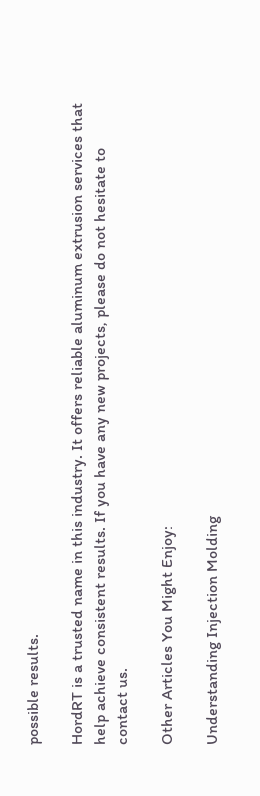possible results.

HordRT is a trusted name in this industry. It offers reliable aluminum extrusion services that help achieve consistent results. If you have any new projects, please do not hesitate to contact us.

Other Articles You Might Enjoy:

Understanding Injection Molding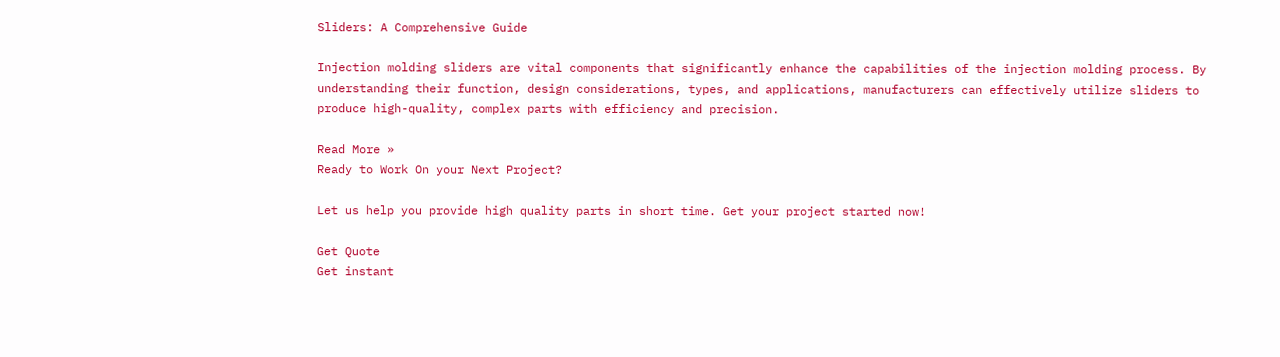Sliders: A Comprehensive Guide

Injection molding sliders are vital components that significantly enhance the capabilities of the injection molding process. By understanding their function, design considerations, types, and applications, manufacturers can effectively utilize sliders to produce high-quality, complex parts with efficiency and precision.

Read More »
Ready to Work On your Next Project?

Let us help you provide high quality parts in short time. Get your project started now!

Get Quote
Get instant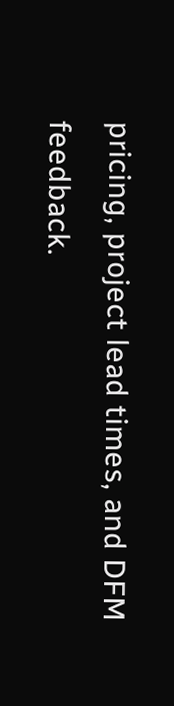pricing, project lead times, and DFM feedback.